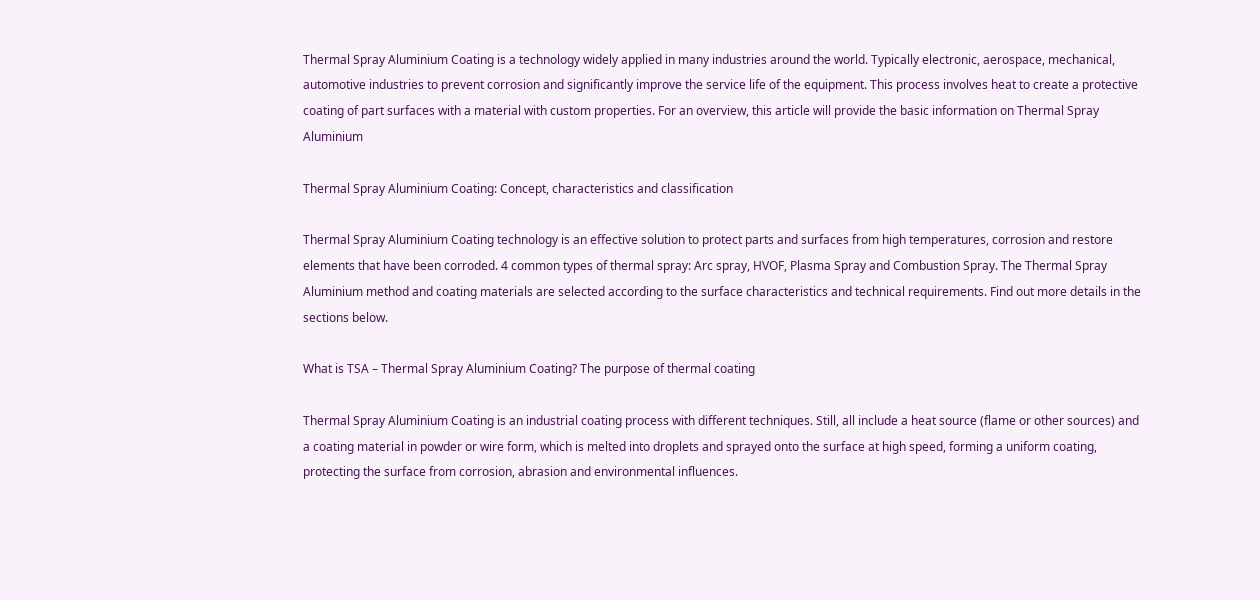Thermal Spray Aluminium Coating is a technology widely applied in many industries around the world. Typically electronic, aerospace, mechanical, automotive industries to prevent corrosion and significantly improve the service life of the equipment. This process involves heat to create a protective coating of part surfaces with a material with custom properties. For an overview, this article will provide the basic information on Thermal Spray Aluminium

Thermal Spray Aluminium Coating: Concept, characteristics and classification

Thermal Spray Aluminium Coating technology is an effective solution to protect parts and surfaces from high temperatures, corrosion and restore elements that have been corroded. 4 common types of thermal spray: Arc spray, HVOF, Plasma Spray and Combustion Spray. The Thermal Spray Aluminium method and coating materials are selected according to the surface characteristics and technical requirements. Find out more details in the sections below.

What is TSA – Thermal Spray Aluminium Coating? The purpose of thermal coating

Thermal Spray Aluminium Coating is an industrial coating process with different techniques. Still, all include a heat source (flame or other sources) and a coating material in powder or wire form, which is melted into droplets and sprayed onto the surface at high speed, forming a uniform coating, protecting the surface from corrosion, abrasion and environmental influences.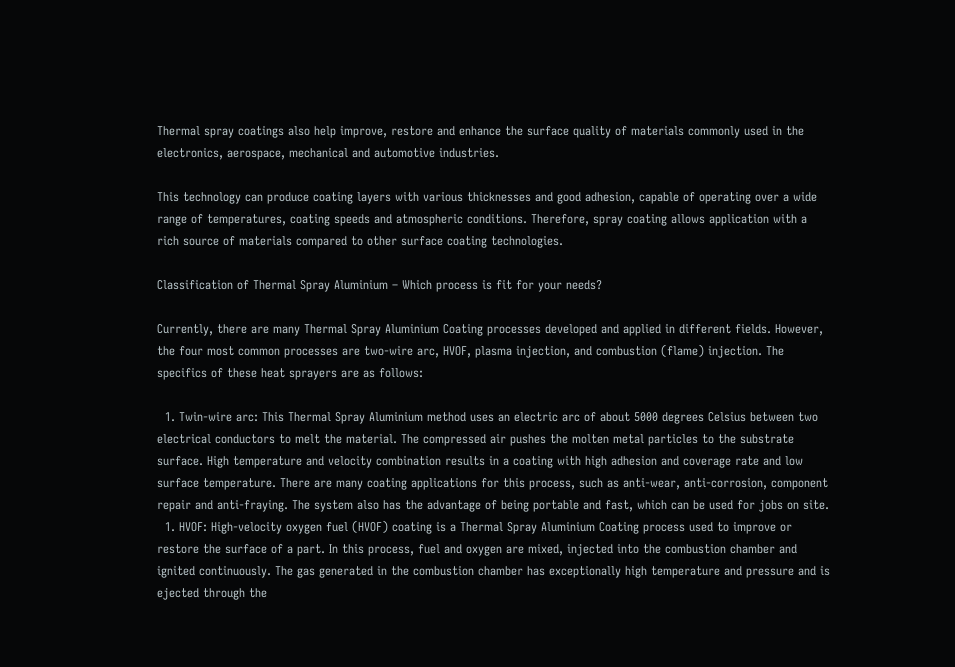Thermal spray coatings also help improve, restore and enhance the surface quality of materials commonly used in the electronics, aerospace, mechanical and automotive industries.

This technology can produce coating layers with various thicknesses and good adhesion, capable of operating over a wide range of temperatures, coating speeds and atmospheric conditions. Therefore, spray coating allows application with a rich source of materials compared to other surface coating technologies.

Classification of Thermal Spray Aluminium – Which process is fit for your needs?

Currently, there are many Thermal Spray Aluminium Coating processes developed and applied in different fields. However, the four most common processes are two-wire arc, HVOF, plasma injection, and combustion (flame) injection. The specifics of these heat sprayers are as follows:

  1. Twin-wire arc: This Thermal Spray Aluminium method uses an electric arc of about 5000 degrees Celsius between two electrical conductors to melt the material. The compressed air pushes the molten metal particles to the substrate surface. High temperature and velocity combination results in a coating with high adhesion and coverage rate and low surface temperature. There are many coating applications for this process, such as anti-wear, anti-corrosion, component repair and anti-fraying. The system also has the advantage of being portable and fast, which can be used for jobs on site.
  1. HVOF: High-velocity oxygen fuel (HVOF) coating is a Thermal Spray Aluminium Coating process used to improve or restore the surface of a part. In this process, fuel and oxygen are mixed, injected into the combustion chamber and ignited continuously. The gas generated in the combustion chamber has exceptionally high temperature and pressure and is ejected through the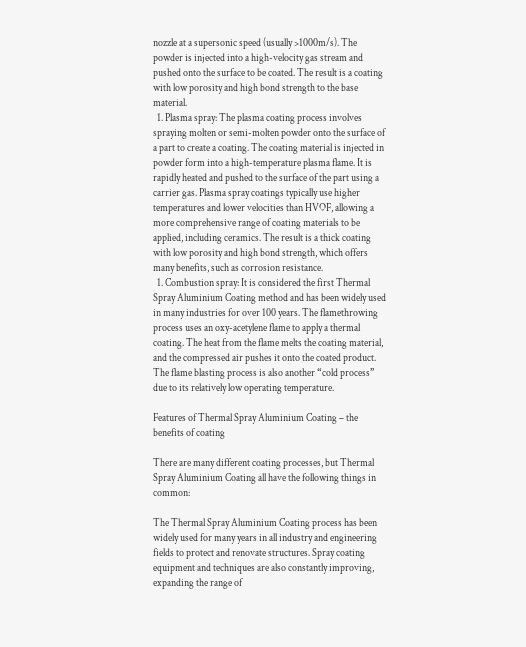nozzle at a supersonic speed (usually >1000m/s). The powder is injected into a high-velocity gas stream and pushed onto the surface to be coated. The result is a coating with low porosity and high bond strength to the base material.
  1. Plasma spray: The plasma coating process involves spraying molten or semi-molten powder onto the surface of a part to create a coating. The coating material is injected in powder form into a high-temperature plasma flame. It is rapidly heated and pushed to the surface of the part using a carrier gas. Plasma spray coatings typically use higher temperatures and lower velocities than HVOF, allowing a more comprehensive range of coating materials to be applied, including ceramics. The result is a thick coating with low porosity and high bond strength, which offers many benefits, such as corrosion resistance.
  1. Combustion spray: It is considered the first Thermal Spray Aluminium Coating method and has been widely used in many industries for over 100 years. The flamethrowing process uses an oxy-acetylene flame to apply a thermal coating. The heat from the flame melts the coating material, and the compressed air pushes it onto the coated product. The flame blasting process is also another “cold process” due to its relatively low operating temperature.

Features of Thermal Spray Aluminium Coating – the benefits of coating

There are many different coating processes, but Thermal Spray Aluminium Coating all have the following things in common:

The Thermal Spray Aluminium Coating process has been widely used for many years in all industry and engineering fields to protect and renovate structures. Spray coating equipment and techniques are also constantly improving, expanding the range of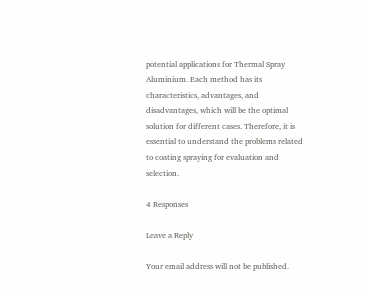potential applications for Thermal Spray Aluminium. Each method has its characteristics, advantages, and disadvantages, which will be the optimal solution for different cases. Therefore, it is essential to understand the problems related to coating spraying for evaluation and selection.

4 Responses

Leave a Reply

Your email address will not be published.